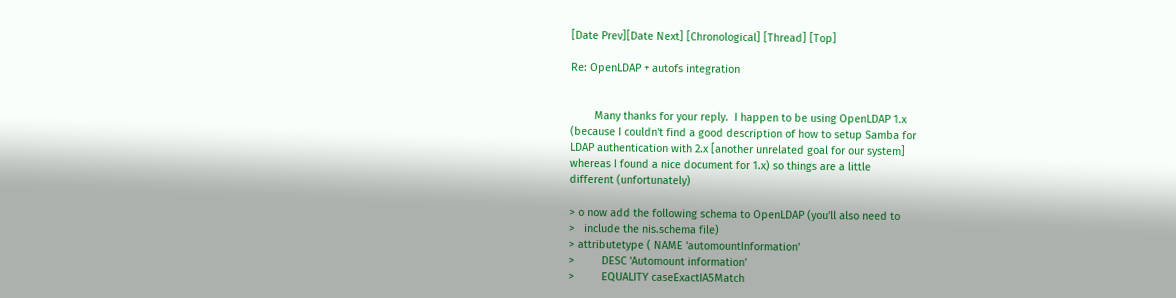[Date Prev][Date Next] [Chronological] [Thread] [Top]

Re: OpenLDAP + autofs integration


        Many thanks for your reply.  I happen to be using OpenLDAP 1.x
(because I couldn't find a good description of how to setup Samba for
LDAP authentication with 2.x [another unrelated goal for our system]
whereas I found a nice document for 1.x) so things are a little
different (unfortunately)

> o now add the following schema to OpenLDAP (you'll also need to
>   include the nis.schema file)
> attributetype ( NAME 'automountInformation'
>         DESC 'Automount information'
>         EQUALITY caseExactIA5Match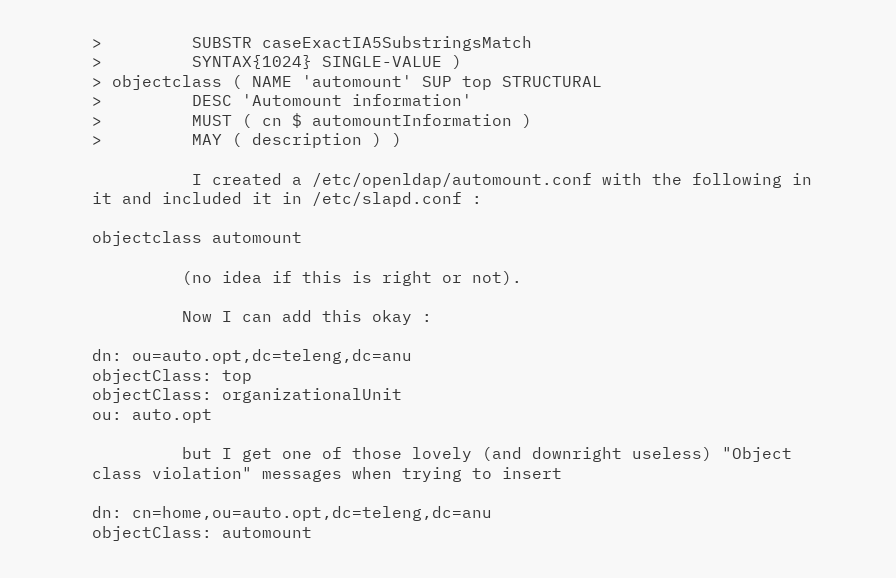>         SUBSTR caseExactIA5SubstringsMatch
>         SYNTAX{1024} SINGLE-VALUE )
> objectclass ( NAME 'automount' SUP top STRUCTURAL
>         DESC 'Automount information'
>         MUST ( cn $ automountInformation )
>         MAY ( description ) )

          I created a /etc/openldap/automount.conf with the following in
it and included it in /etc/slapd.conf :

objectclass automount

         (no idea if this is right or not).

         Now I can add this okay :

dn: ou=auto.opt,dc=teleng,dc=anu
objectClass: top
objectClass: organizationalUnit
ou: auto.opt

         but I get one of those lovely (and downright useless) "Object
class violation" messages when trying to insert

dn: cn=home,ou=auto.opt,dc=teleng,dc=anu
objectClass: automount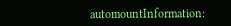automountInformation: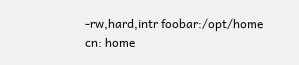-rw,hard,intr foobar:/opt/home
cn: home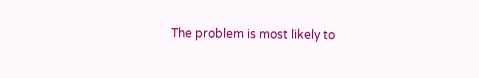The problem is most likely to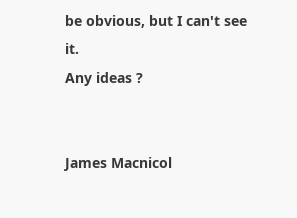be obvious, but I can't see it.
Any ideas ?


James Macnicol